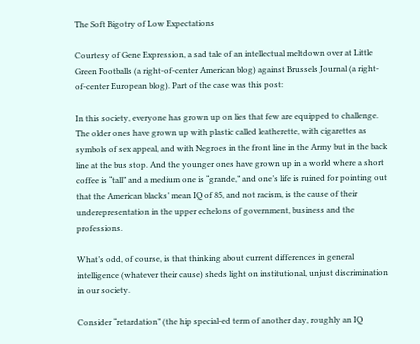The Soft Bigotry of Low Expectations

Courtesy of Gene Expression, a sad tale of an intellectual meltdown over at Little Green Footballs (a right-of-center American blog) against Brussels Journal (a right-of-center European blog). Part of the case was this post:

In this society, everyone has grown up on lies that few are equipped to challenge. The older ones have grown up with plastic called leatherette, with cigarettes as symbols of sex appeal, and with Negroes in the front line in the Army but in the back line at the bus stop. And the younger ones have grown up in a world where a short coffee is “tall” and a medium one is “grande,” and one’s life is ruined for pointing out that the American blacks’ mean IQ of 85, and not racism, is the cause of their underepresentation in the upper echelons of government, business and the professions.

What’s odd, of course, is that thinking about current differences in general intelligence (whatever their cause) sheds light on institutional, unjust discrimination in our society.

Consider “retardation” (the hip special-ed term of another day, roughly an IQ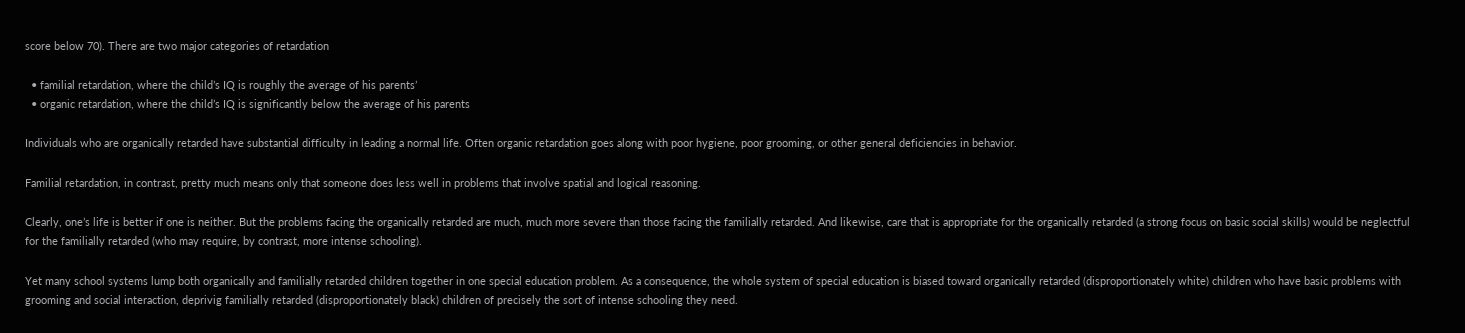score below 70). There are two major categories of retardation

  • familial retardation, where the child’s IQ is roughly the average of his parents’
  • organic retardation, where the child’s IQ is significantly below the average of his parents

Individuals who are organically retarded have substantial difficulty in leading a normal life. Often organic retardation goes along with poor hygiene, poor grooming, or other general deficiencies in behavior.

Familial retardation, in contrast, pretty much means only that someone does less well in problems that involve spatial and logical reasoning.

Clearly, one’s life is better if one is neither. But the problems facing the organically retarded are much, much more severe than those facing the familially retarded. And likewise, care that is appropriate for the organically retarded (a strong focus on basic social skills) would be neglectful for the familially retarded (who may require, by contrast, more intense schooling).

Yet many school systems lump both organically and familially retarded children together in one special education problem. As a consequence, the whole system of special education is biased toward organically retarded (disproportionately white) children who have basic problems with grooming and social interaction, deprivig familially retarded (disproportionately black) children of precisely the sort of intense schooling they need.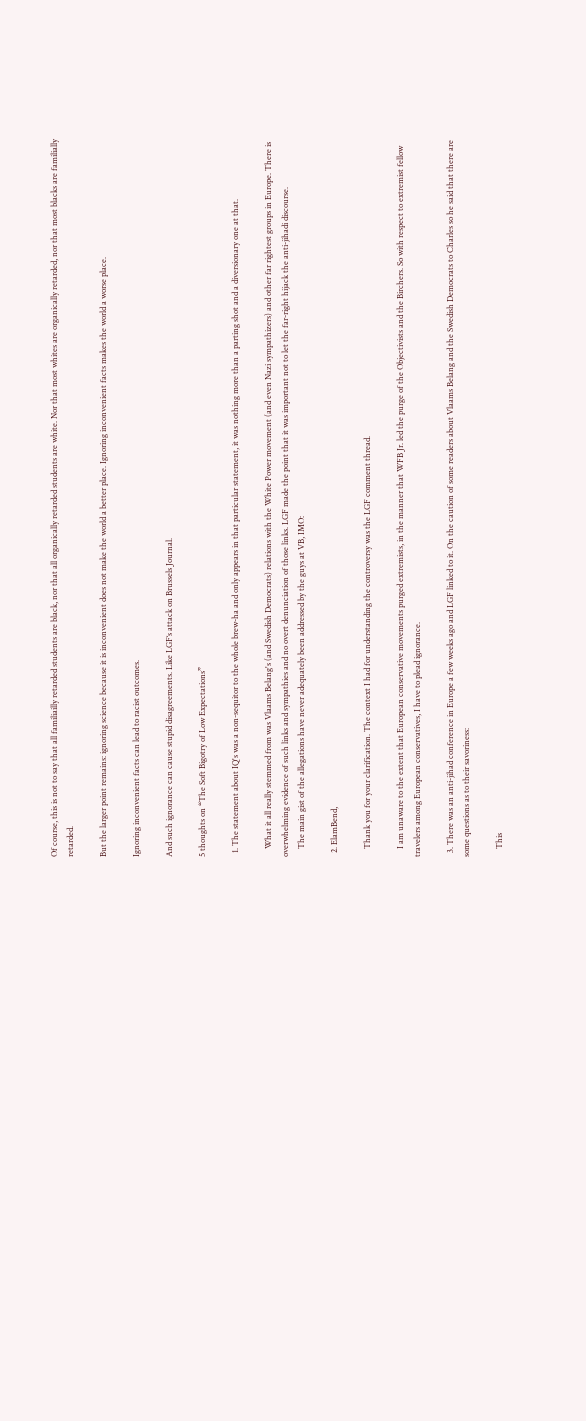Of course, this is not to say that all familiailly retarded students are black, nor that all organically retarded students are white. Nor that most whites are organically retarded, nor that most blacks are familially retarded.

But the larger point remains: ignoring science because it is inconvenient does not make the world a better place. Ignoring inconvenient facts makes the world a worse place.

Ignoring inconvenient facts can lead to racist outcomes.

And such ignorance can cause stupid disagreements. Like LGF‘s attack on Brussels Journal.

5 thoughts on “The Soft Bigotry of Low Expectations”

  1. The statement about IQ's was a non-sequitor to the whole brew-ha and only appears in that particular statement, it was nothing more than a parting shot and a diversionary one at that.

    What it all really stemmed from was Vlaams Belang's (and Swedish Democrats) relations with the White Power movement (and even Nazi sympathizers) and other far rightest groups in Europe. There is overwhelming evidence of such links and sympathies and no overt denunciation of those links. LGF made the point that it was important not to let the far-right hijack the anti-jihadi discourse.
    The main gist of the allegations have never adequately been addressed by the guys at VB, IMO:

  2. ElamBend,

    Thank you for your clarification. The context I had for understanding the controversy was the LGF comment thread.

    I am unaware to the extent that European conservative movements purged extremists, in the manner that WFB Jr. led the purge of the Objectivists and the Birchers. So with respect to extremist fellow travelers among European conservatives, I have to plead ignorance.

  3. There was an anti-jihad conference in Europe a few weeks ago and LGF linked to it. On the caution of some readers about Vlaams Belang and the Swedish Democrats to Charles so he said that there are some questions as to their savoriness:

    This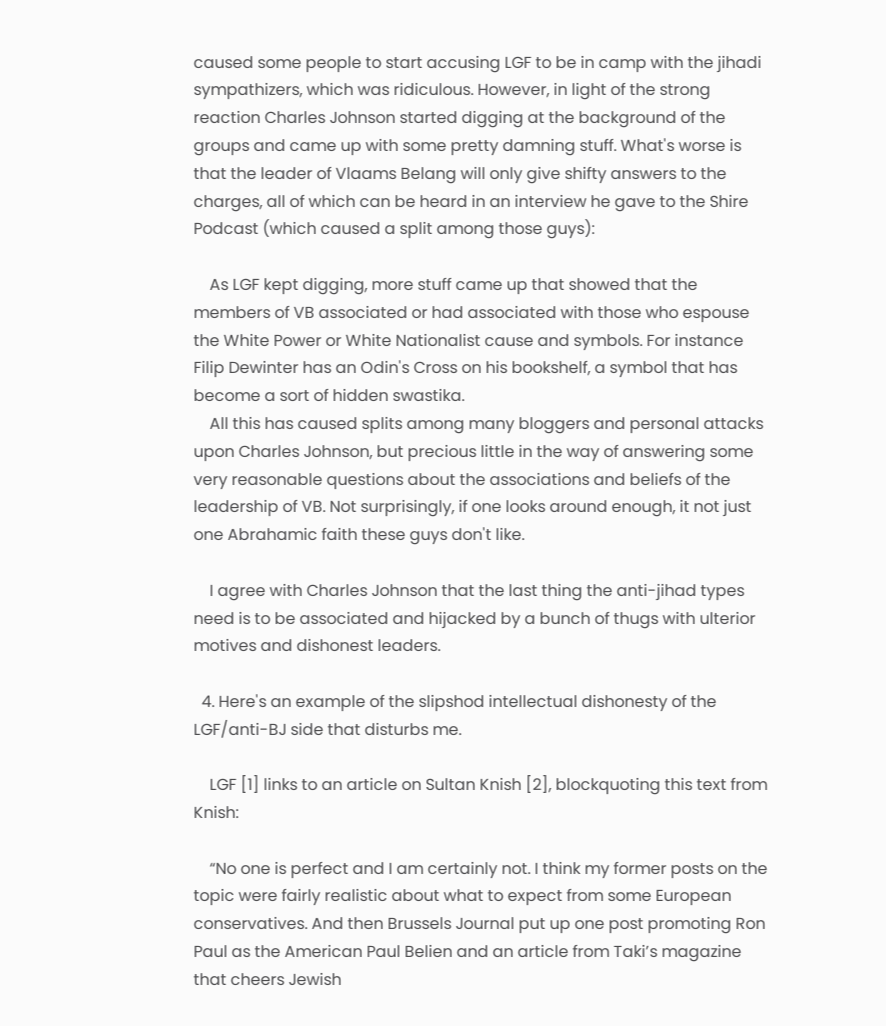caused some people to start accusing LGF to be in camp with the jihadi sympathizers, which was ridiculous. However, in light of the strong reaction Charles Johnson started digging at the background of the groups and came up with some pretty damning stuff. What's worse is that the leader of Vlaams Belang will only give shifty answers to the charges, all of which can be heard in an interview he gave to the Shire Podcast (which caused a split among those guys):

    As LGF kept digging, more stuff came up that showed that the members of VB associated or had associated with those who espouse the White Power or White Nationalist cause and symbols. For instance Filip Dewinter has an Odin's Cross on his bookshelf, a symbol that has become a sort of hidden swastika.
    All this has caused splits among many bloggers and personal attacks upon Charles Johnson, but precious little in the way of answering some very reasonable questions about the associations and beliefs of the leadership of VB. Not surprisingly, if one looks around enough, it not just one Abrahamic faith these guys don't like.

    I agree with Charles Johnson that the last thing the anti-jihad types need is to be associated and hijacked by a bunch of thugs with ulterior motives and dishonest leaders.

  4. Here's an example of the slipshod intellectual dishonesty of the LGF/anti-BJ side that disturbs me.

    LGF [1] links to an article on Sultan Knish [2], blockquoting this text from Knish:

    “No one is perfect and I am certainly not. I think my former posts on the topic were fairly realistic about what to expect from some European conservatives. And then Brussels Journal put up one post promoting Ron Paul as the American Paul Belien and an article from Taki’s magazine that cheers Jewish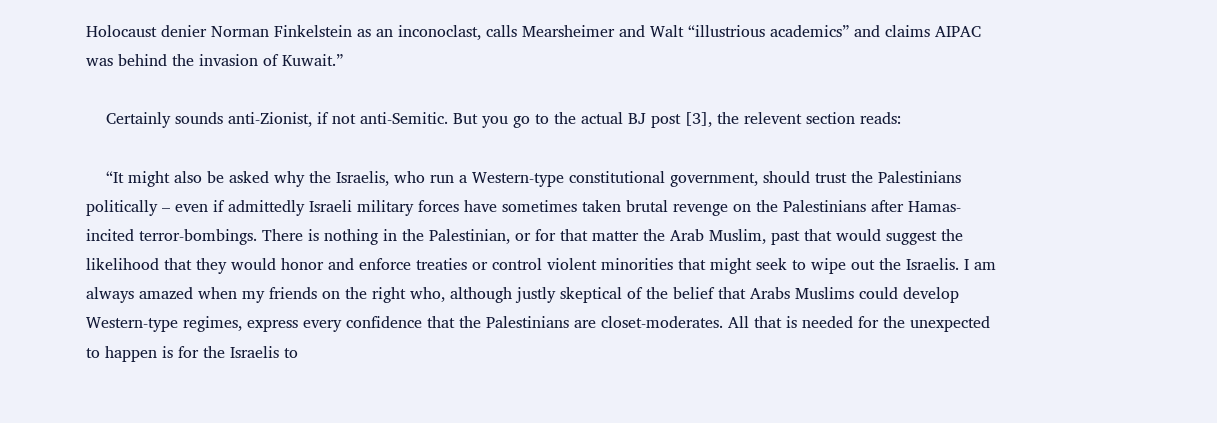Holocaust denier Norman Finkelstein as an inconoclast, calls Mearsheimer and Walt “illustrious academics” and claims AIPAC was behind the invasion of Kuwait.”

    Certainly sounds anti-Zionist, if not anti-Semitic. But you go to the actual BJ post [3], the relevent section reads:

    “It might also be asked why the Israelis, who run a Western-type constitutional government, should trust the Palestinians politically – even if admittedly Israeli military forces have sometimes taken brutal revenge on the Palestinians after Hamas-incited terror-bombings. There is nothing in the Palestinian, or for that matter the Arab Muslim, past that would suggest the likelihood that they would honor and enforce treaties or control violent minorities that might seek to wipe out the Israelis. I am always amazed when my friends on the right who, although justly skeptical of the belief that Arabs Muslims could develop Western-type regimes, express every confidence that the Palestinians are closet-moderates. All that is needed for the unexpected to happen is for the Israelis to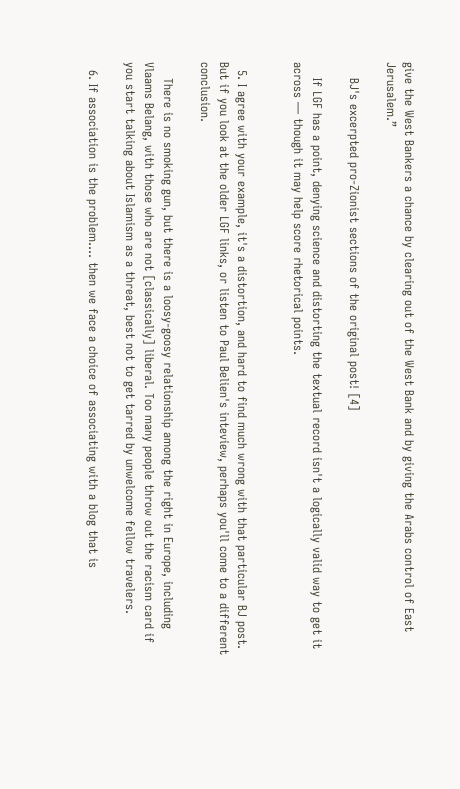give the West Bankers a chance by clearing out of the West Bank and by giving the Arabs control of East Jerusalem.”

    BJ's excerpted pro-Zionist sections of the original post! [4]

    If LGF has a point, denying science and distorting the textual record isn't a logically valid way to get it across — though it may help score rhetorical points.


  5. I agree with your example, it's a distortion, and hard to find much wrong with that particular BJ post. But if you look at the older LGF links, or listen to Paul Belien's inteview, perhaps you'll come to a different conclusion.

    There is no smoking gun, but there is a loosy-goosy relationship among the right in Europe, including Vlaams Belang, with those who are not [classically] liberal. Too many people throw out the racism card if you start talking about Islamism as a threat, best not to get tarred by unwelcome fellow travelers.

  6. If association is the problem…. then we face a choice of associating with a blog that is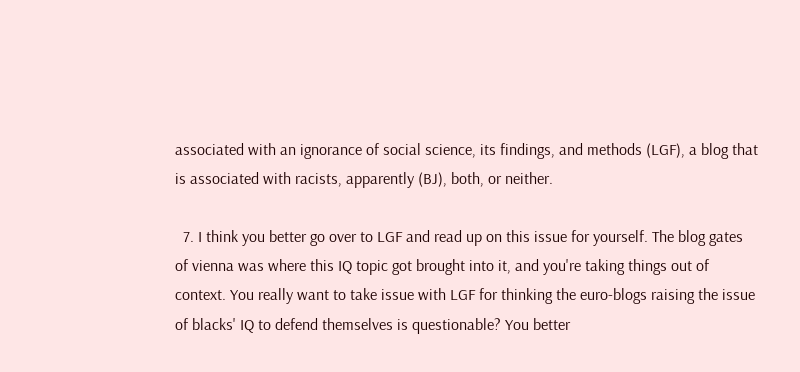associated with an ignorance of social science, its findings, and methods (LGF), a blog that is associated with racists, apparently (BJ), both, or neither.

  7. I think you better go over to LGF and read up on this issue for yourself. The blog gates of vienna was where this IQ topic got brought into it, and you're taking things out of context. You really want to take issue with LGF for thinking the euro-blogs raising the issue of blacks' IQ to defend themselves is questionable? You better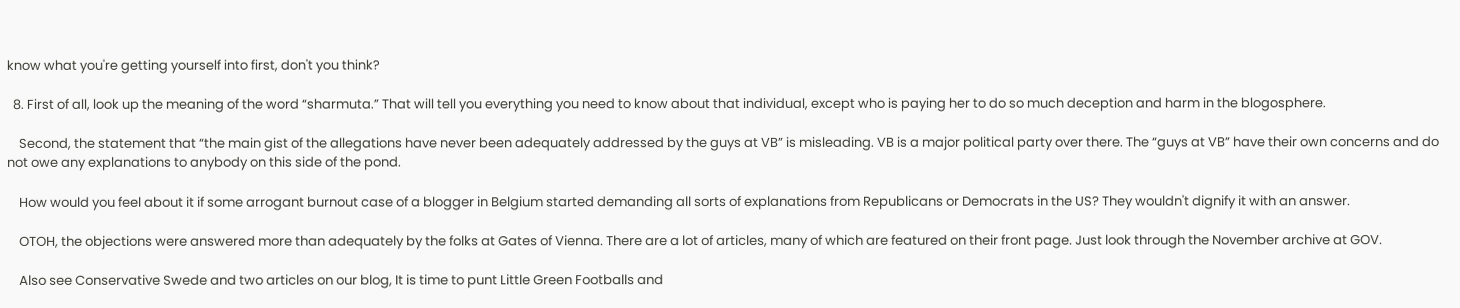know what you're getting yourself into first, don't you think?

  8. First of all, look up the meaning of the word “sharmuta.” That will tell you everything you need to know about that individual, except who is paying her to do so much deception and harm in the blogosphere.

    Second, the statement that “the main gist of the allegations have never been adequately addressed by the guys at VB” is misleading. VB is a major political party over there. The “guys at VB” have their own concerns and do not owe any explanations to anybody on this side of the pond.

    How would you feel about it if some arrogant burnout case of a blogger in Belgium started demanding all sorts of explanations from Republicans or Democrats in the US? They wouldn't dignify it with an answer.

    OTOH, the objections were answered more than adequately by the folks at Gates of Vienna. There are a lot of articles, many of which are featured on their front page. Just look through the November archive at GOV.

    Also see Conservative Swede and two articles on our blog, It is time to punt Little Green Footballs and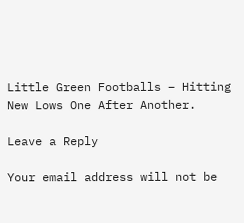Little Green Footballs – Hitting New Lows One After Another.

Leave a Reply

Your email address will not be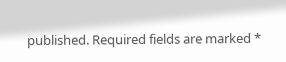published. Required fields are marked *